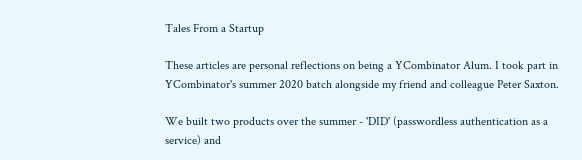Tales From a Startup

These articles are personal reflections on being a YCombinator Alum. I took part in YCombinator's summer 2020 batch alongside my friend and colleague Peter Saxton.

We built two products over the summer - 'DID' (passwordless authentication as a service) and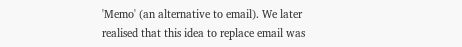'Memo' (an alternative to email). We later realised that this idea to replace email was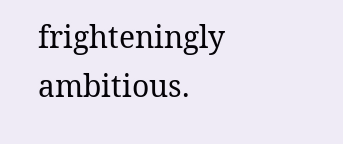frighteningly ambitious.